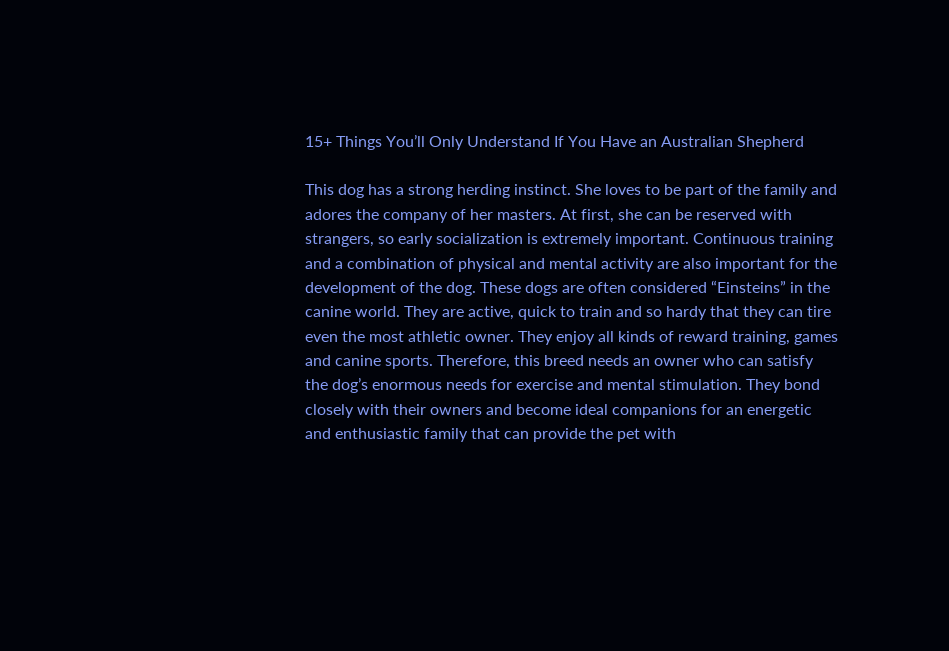15+ Things You’ll Only Understand If You Have an Australian Shepherd

This dog has a strong herding instinct. She loves to be part of the family and adores the company of her masters. At first, she can be reserved with strangers, so early socialization is extremely important. Continuous training and a combination of physical and mental activity are also important for the development of the dog. These dogs are often considered “Einsteins” in the canine world. They are active, quick to train and so hardy that they can tire even the most athletic owner. They enjoy all kinds of reward training, games and canine sports. Therefore, this breed needs an owner who can satisfy the dog’s enormous needs for exercise and mental stimulation. They bond closely with their owners and become ideal companions for an energetic and enthusiastic family that can provide the pet with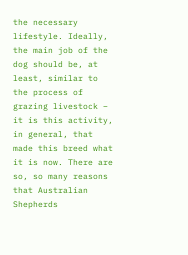the necessary lifestyle. Ideally, the main job of the dog should be, at least, similar to the process of grazing livestock – it is this activity, in general, that made this breed what it is now. There are so, so many reasons that Australian Shepherds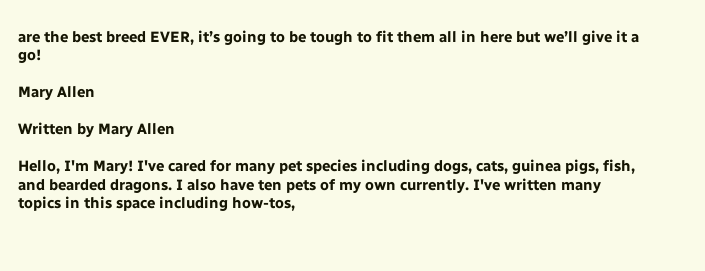are the best breed EVER, it’s going to be tough to fit them all in here but we’ll give it a go!

Mary Allen

Written by Mary Allen

Hello, I'm Mary! I've cared for many pet species including dogs, cats, guinea pigs, fish, and bearded dragons. I also have ten pets of my own currently. I've written many topics in this space including how-tos,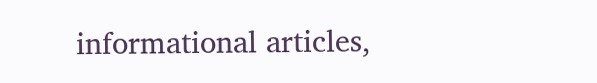informational articles,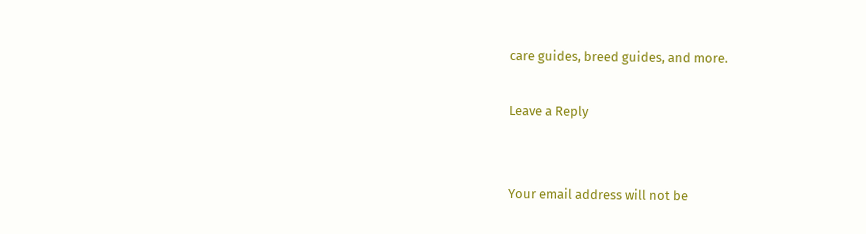care guides, breed guides, and more.

Leave a Reply


Your email address will not be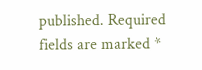published. Required fields are marked *